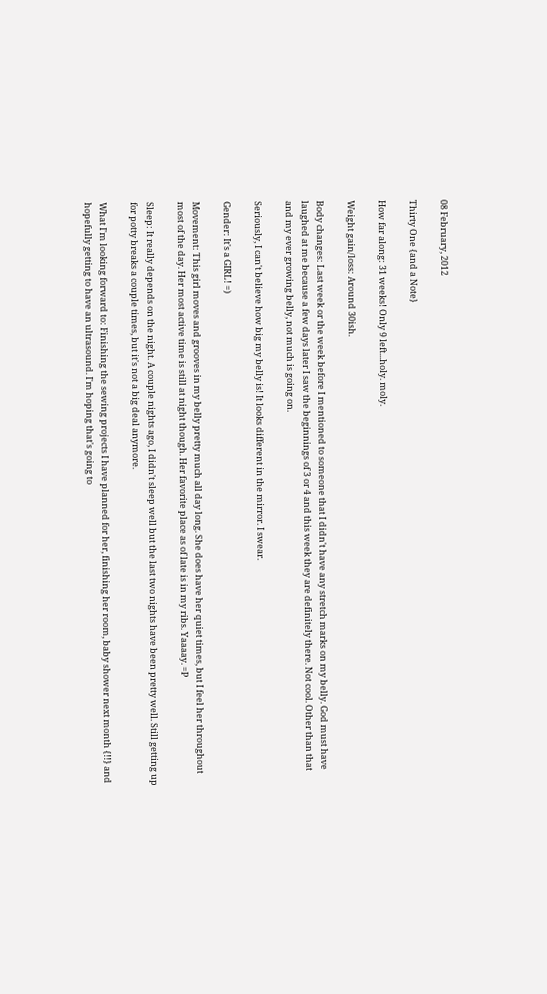08 February, 2012

Thirty One {and a Note}

How far along: 31 weeks! Only 9 left...holy. moly.

Weight gain/loss: Around 30ish.

Body changes: Last week or the week before I mentioned to someone that I didn't have any stretch marks on my belly. God must have laughed at me because a few days later I saw the beginnings of 3 or 4 and this week they are definitely there. Not cool. Other than that and my ever growing belly, not much is going on.

Seriously, I can't believe how big my belly is! It looks different in the mirror. I swear.

Gender: It's a GIRL! =)

Movement: This girl moves and grooves in my belly pretty much all day long. She does have her quiet times, but I feel her throughout most of the day. Her most active time is still at night though. Her favorite place as of late is in my ribs. Yaaaay. =P

Sleep: It really depends on the night. A couple nights ago, I didn't sleep well but the last two nights have been pretty well. Still getting up for potty breaks a couple times, but it's not a big deal anymore.

What I'm looking forward to: Finishing the sewing projects I have planned for her, finishing her room, baby shower next month {!!} and hopefully getting to have an ultrasound. I'm hoping that's going to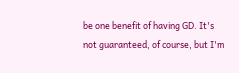be one benefit of having GD. It's not guaranteed, of course, but I'm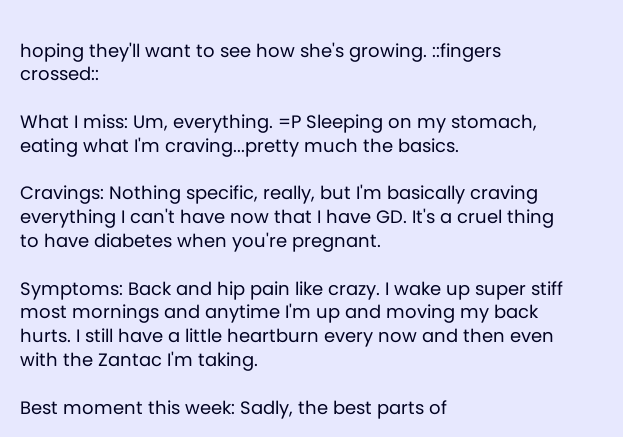hoping they'll want to see how she's growing. ::fingers crossed::

What I miss: Um, everything. =P Sleeping on my stomach, eating what I'm craving...pretty much the basics.

Cravings: Nothing specific, really, but I'm basically craving everything I can't have now that I have GD. It's a cruel thing to have diabetes when you're pregnant.

Symptoms: Back and hip pain like crazy. I wake up super stiff most mornings and anytime I'm up and moving my back hurts. I still have a little heartburn every now and then even with the Zantac I'm taking.

Best moment this week: Sadly, the best parts of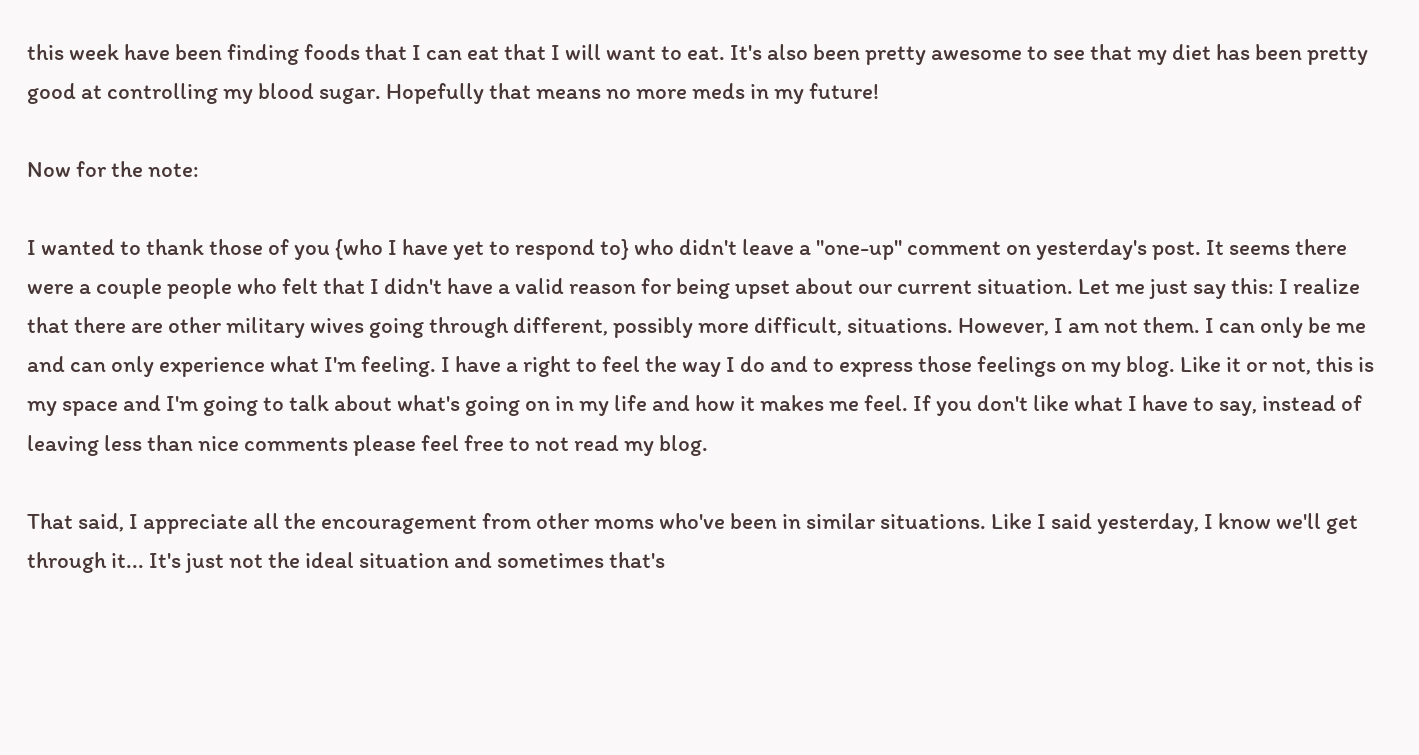this week have been finding foods that I can eat that I will want to eat. It's also been pretty awesome to see that my diet has been pretty good at controlling my blood sugar. Hopefully that means no more meds in my future!

Now for the note:

I wanted to thank those of you {who I have yet to respond to} who didn't leave a "one-up" comment on yesterday's post. It seems there were a couple people who felt that I didn't have a valid reason for being upset about our current situation. Let me just say this: I realize that there are other military wives going through different, possibly more difficult, situations. However, I am not them. I can only be me and can only experience what I'm feeling. I have a right to feel the way I do and to express those feelings on my blog. Like it or not, this is my space and I'm going to talk about what's going on in my life and how it makes me feel. If you don't like what I have to say, instead of leaving less than nice comments please feel free to not read my blog.

That said, I appreciate all the encouragement from other moms who've been in similar situations. Like I said yesterday, I know we'll get through it... It's just not the ideal situation and sometimes that's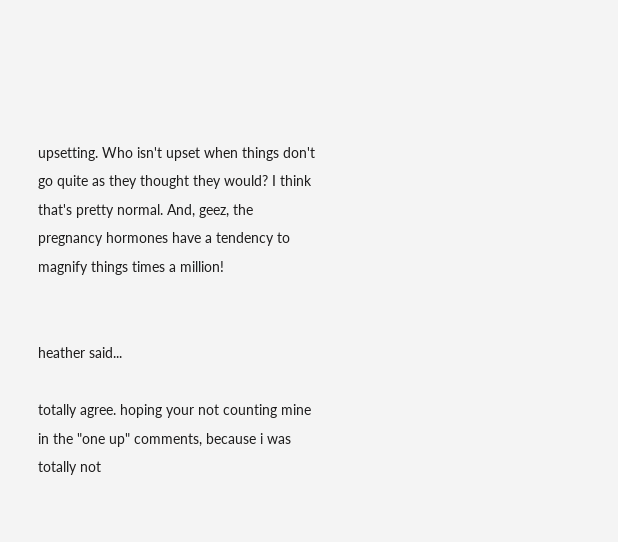upsetting. Who isn't upset when things don't go quite as they thought they would? I think that's pretty normal. And, geez, the pregnancy hormones have a tendency to magnify things times a million!


heather said...

totally agree. hoping your not counting mine in the "one up" comments, because i was totally not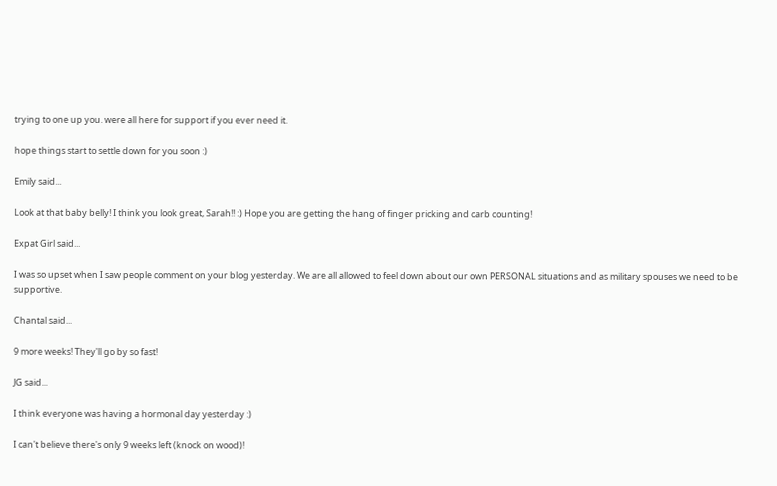trying to one up you. were all here for support if you ever need it.

hope things start to settle down for you soon :)

Emily said...

Look at that baby belly! I think you look great, Sarah!! :) Hope you are getting the hang of finger pricking and carb counting!

Expat Girl said...

I was so upset when I saw people comment on your blog yesterday. We are all allowed to feel down about our own PERSONAL situations and as military spouses we need to be supportive.

Chantal said...

9 more weeks! They'll go by so fast!

JG said...

I think everyone was having a hormonal day yesterday :)

I can't believe there's only 9 weeks left (knock on wood)!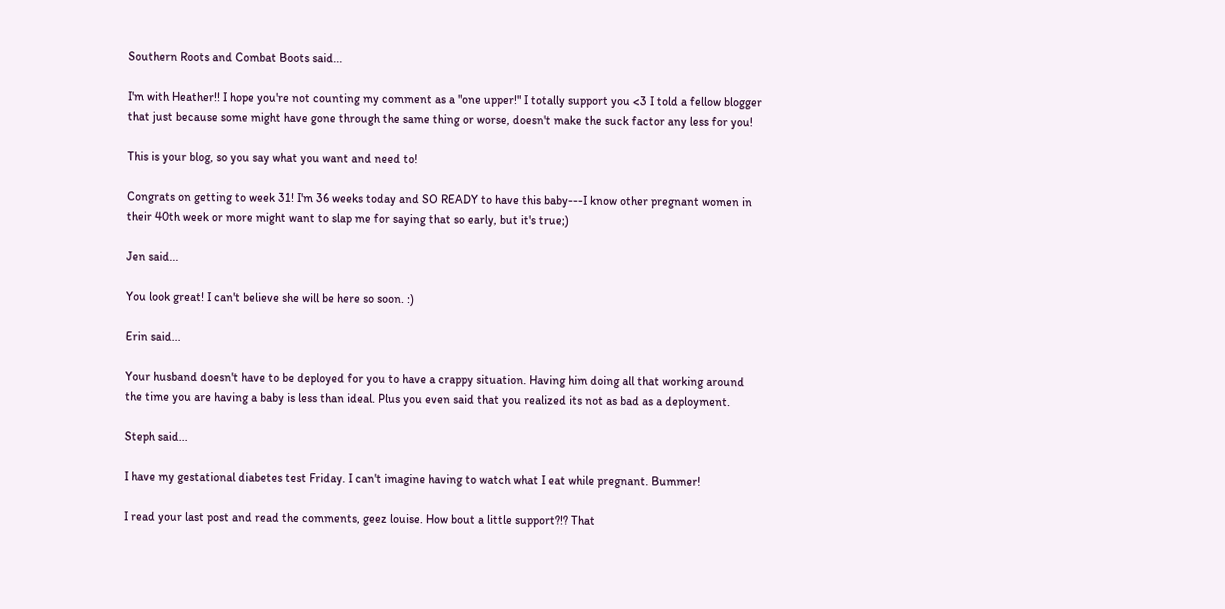Southern Roots and Combat Boots said...

I'm with Heather!! I hope you're not counting my comment as a "one upper!" I totally support you <3 I told a fellow blogger that just because some might have gone through the same thing or worse, doesn't make the suck factor any less for you!

This is your blog, so you say what you want and need to!

Congrats on getting to week 31! I'm 36 weeks today and SO READY to have this baby---I know other pregnant women in their 40th week or more might want to slap me for saying that so early, but it's true;)

Jen said...

You look great! I can't believe she will be here so soon. :)

Erin said...

Your husband doesn't have to be deployed for you to have a crappy situation. Having him doing all that working around the time you are having a baby is less than ideal. Plus you even said that you realized its not as bad as a deployment.

Steph said...

I have my gestational diabetes test Friday. I can't imagine having to watch what I eat while pregnant. Bummer!

I read your last post and read the comments, geez louise. How bout a little support?!? That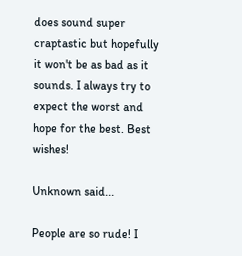does sound super craptastic but hopefully it won't be as bad as it sounds. I always try to expect the worst and hope for the best. Best wishes!

Unknown said...

People are so rude! I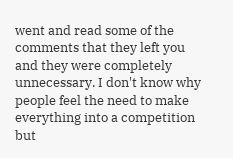went and read some of the comments that they left you and they were completely unnecessary. I don't know why people feel the need to make everything into a competition but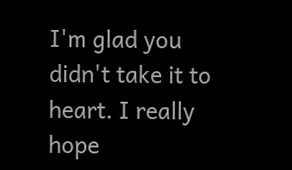I'm glad you didn't take it to heart. I really hope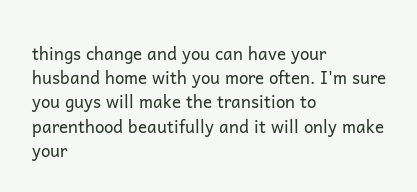things change and you can have your husband home with you more often. I'm sure you guys will make the transition to parenthood beautifully and it will only make your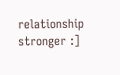relationship stronger :]